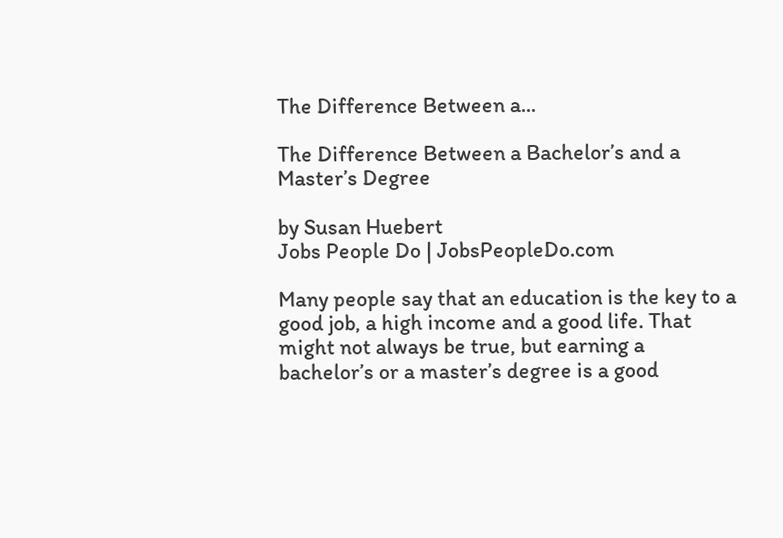The Difference Between a...

The Difference Between a Bachelor’s and a Master’s Degree

by Susan Huebert
Jobs People Do | JobsPeopleDo.com

Many people say that an education is the key to a good job, a high income and a good life. That might not always be true, but earning a bachelor’s or a master’s degree is a good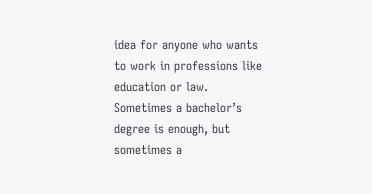idea for anyone who wants to work in professions like education or law. Sometimes a bachelor’s degree is enough, but sometimes a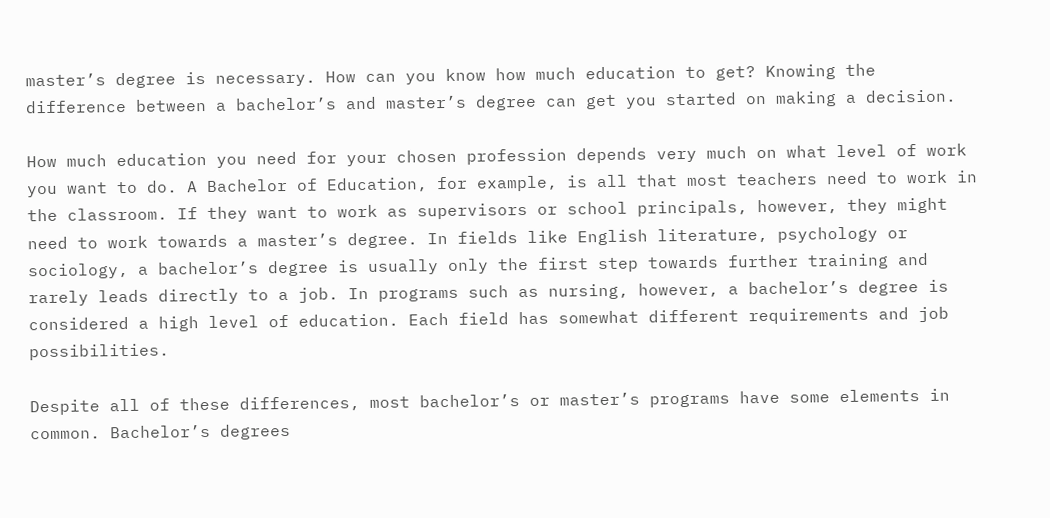master’s degree is necessary. How can you know how much education to get? Knowing the difference between a bachelor’s and master’s degree can get you started on making a decision.

How much education you need for your chosen profession depends very much on what level of work you want to do. A Bachelor of Education, for example, is all that most teachers need to work in the classroom. If they want to work as supervisors or school principals, however, they might need to work towards a master’s degree. In fields like English literature, psychology or sociology, a bachelor’s degree is usually only the first step towards further training and rarely leads directly to a job. In programs such as nursing, however, a bachelor’s degree is considered a high level of education. Each field has somewhat different requirements and job possibilities.

Despite all of these differences, most bachelor’s or master’s programs have some elements in common. Bachelor’s degrees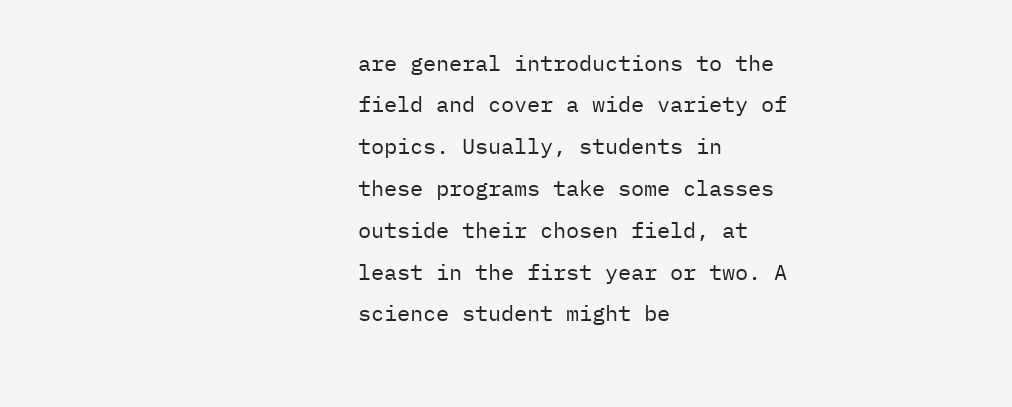are general introductions to the field and cover a wide variety of topics. Usually, students in these programs take some classes outside their chosen field, at least in the first year or two. A science student might be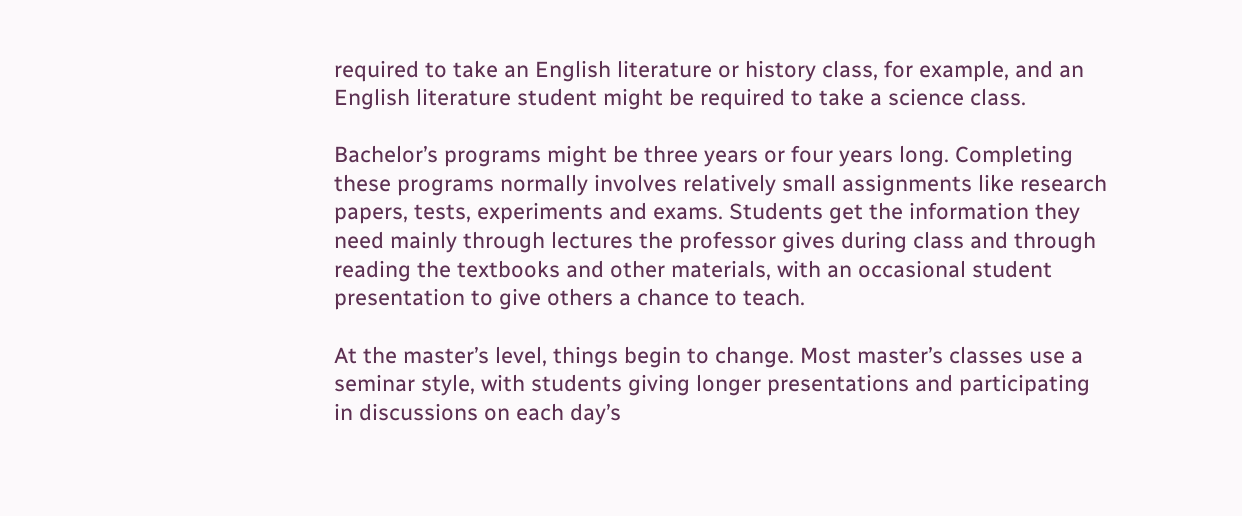required to take an English literature or history class, for example, and an English literature student might be required to take a science class.

Bachelor’s programs might be three years or four years long. Completing these programs normally involves relatively small assignments like research papers, tests, experiments and exams. Students get the information they need mainly through lectures the professor gives during class and through reading the textbooks and other materials, with an occasional student presentation to give others a chance to teach.

At the master’s level, things begin to change. Most master’s classes use a seminar style, with students giving longer presentations and participating in discussions on each day’s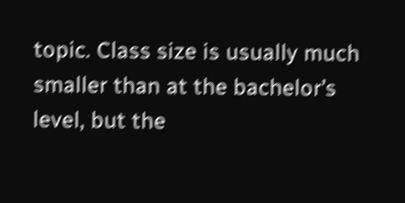topic. Class size is usually much smaller than at the bachelor’s level, but the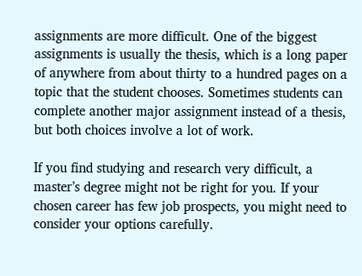assignments are more difficult. One of the biggest assignments is usually the thesis, which is a long paper of anywhere from about thirty to a hundred pages on a topic that the student chooses. Sometimes students can complete another major assignment instead of a thesis, but both choices involve a lot of work.

If you find studying and research very difficult, a master’s degree might not be right for you. If your chosen career has few job prospects, you might need to consider your options carefully.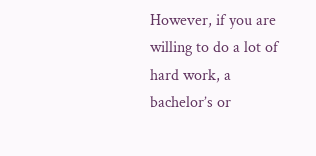However, if you are willing to do a lot of hard work, a bachelor’s or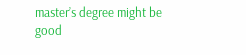master’s degree might be good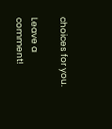choices for you.

Leave a comment!